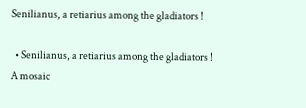Senilianus, a retiarius among the gladiators !

  • Senilianus, a retiarius among the gladiators !
A mosaic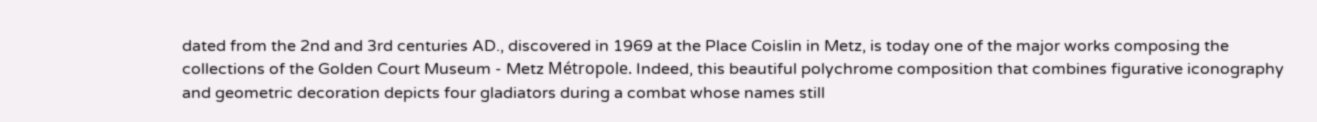dated from the 2nd and 3rd centuries AD., discovered in 1969 at the Place Coislin in Metz, is today one of the major works composing the collections of the Golden Court Museum - Metz Métropole. Indeed, this beautiful polychrome composition that combines figurative iconography and geometric decoration depicts four gladiators during a combat whose names still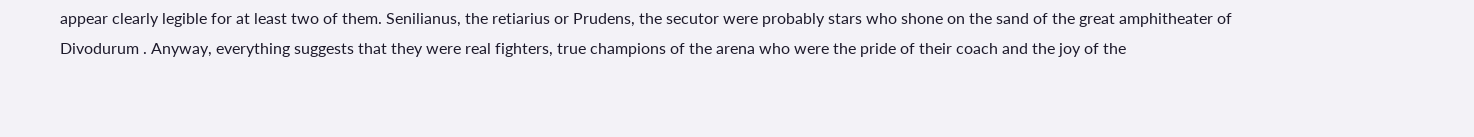appear clearly legible for at least two of them. Senilianus, the retiarius or Prudens, the secutor were probably stars who shone on the sand of the great amphitheater of Divodurum . Anyway, everything suggests that they were real fighters, true champions of the arena who were the pride of their coach and the joy of the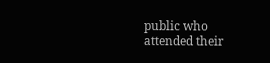public who attended their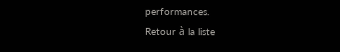performances.
Retour à la liste